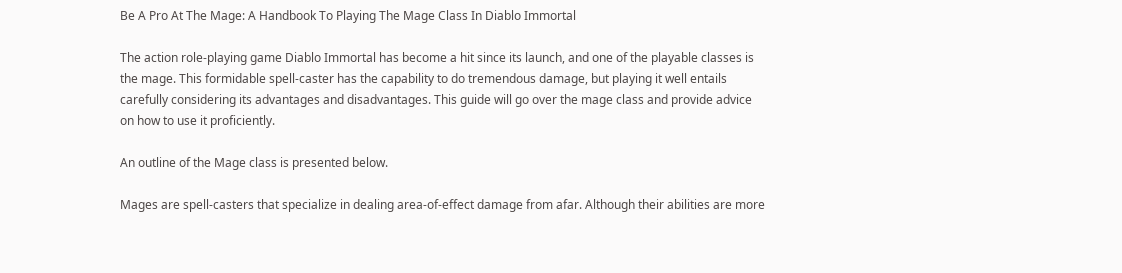Be A Pro At The Mage: A Handbook To Playing The Mage Class In Diablo Immortal

The action role-playing game Diablo Immortal has become a hit since its launch, and one of the playable classes is the mage. This formidable spell-caster has the capability to do tremendous damage, but playing it well entails carefully considering its advantages and disadvantages. This guide will go over the mage class and provide advice on how to use it proficiently.

An outline of the Mage class is presented below.

Mages are spell-casters that specialize in dealing area-of-effect damage from afar. Although their abilities are more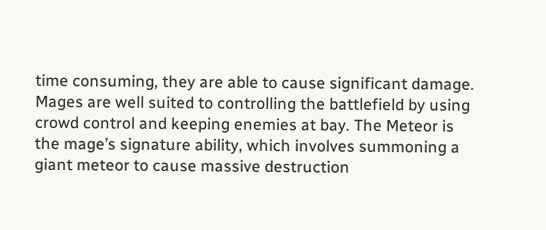time consuming, they are able to cause significant damage. Mages are well suited to controlling the battlefield by using crowd control and keeping enemies at bay. The Meteor is the mage’s signature ability, which involves summoning a giant meteor to cause massive destruction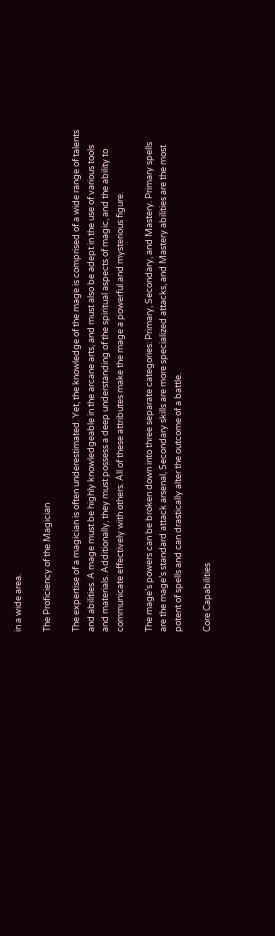in a wide area.

The Proficiency of the Magician

The expertise of a magician is often underestimated. Yet, the knowledge of the mage is comprised of a wide range of talents and abilities. A mage must be highly knowledgeable in the arcane arts, and must also be adept in the use of various tools and materials. Additionally, they must possess a deep understanding of the spiritual aspects of magic, and the ability to communicate effectively with others. All of these attributes make the mage a powerful and mysterious figure.

The mage’s powers can be broken down into three separate categories: Primary, Secondary, and Mastery. Primary spells are the mage’s standard attack arsenal, Secondary skills are more specialized attacks, and Mastery abilities are the most potent of spells and can drastically alter the outcome of a battle.

Core Capabilities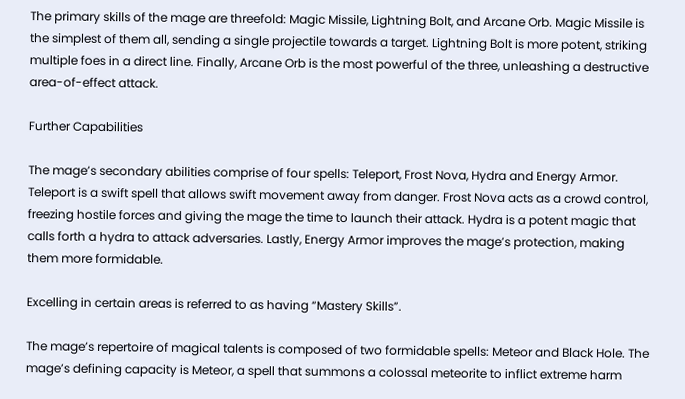The primary skills of the mage are threefold: Magic Missile, Lightning Bolt, and Arcane Orb. Magic Missile is the simplest of them all, sending a single projectile towards a target. Lightning Bolt is more potent, striking multiple foes in a direct line. Finally, Arcane Orb is the most powerful of the three, unleashing a destructive area-of-effect attack.

Further Capabilities

The mage’s secondary abilities comprise of four spells: Teleport, Frost Nova, Hydra and Energy Armor. Teleport is a swift spell that allows swift movement away from danger. Frost Nova acts as a crowd control, freezing hostile forces and giving the mage the time to launch their attack. Hydra is a potent magic that calls forth a hydra to attack adversaries. Lastly, Energy Armor improves the mage’s protection, making them more formidable.

Excelling in certain areas is referred to as having “Mastery Skills”.

The mage’s repertoire of magical talents is composed of two formidable spells: Meteor and Black Hole. The mage’s defining capacity is Meteor, a spell that summons a colossal meteorite to inflict extreme harm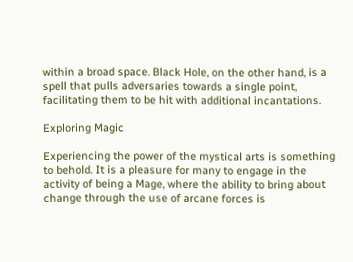within a broad space. Black Hole, on the other hand, is a spell that pulls adversaries towards a single point, facilitating them to be hit with additional incantations.

Exploring Magic

Experiencing the power of the mystical arts is something to behold. It is a pleasure for many to engage in the activity of being a Mage, where the ability to bring about change through the use of arcane forces is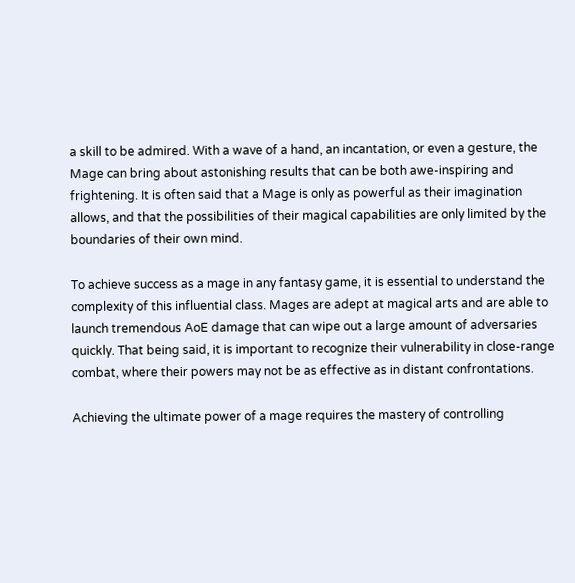a skill to be admired. With a wave of a hand, an incantation, or even a gesture, the Mage can bring about astonishing results that can be both awe-inspiring and frightening. It is often said that a Mage is only as powerful as their imagination allows, and that the possibilities of their magical capabilities are only limited by the boundaries of their own mind.

To achieve success as a mage in any fantasy game, it is essential to understand the complexity of this influential class. Mages are adept at magical arts and are able to launch tremendous AoE damage that can wipe out a large amount of adversaries quickly. That being said, it is important to recognize their vulnerability in close-range combat, where their powers may not be as effective as in distant confrontations.

Achieving the ultimate power of a mage requires the mastery of controlling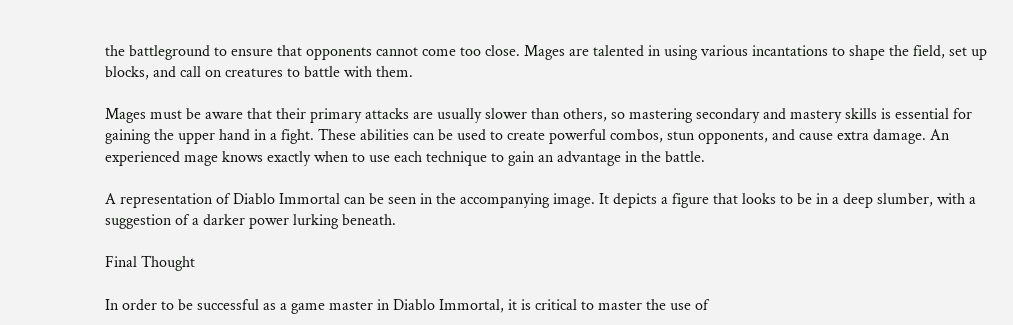the battleground to ensure that opponents cannot come too close. Mages are talented in using various incantations to shape the field, set up blocks, and call on creatures to battle with them.

Mages must be aware that their primary attacks are usually slower than others, so mastering secondary and mastery skills is essential for gaining the upper hand in a fight. These abilities can be used to create powerful combos, stun opponents, and cause extra damage. An experienced mage knows exactly when to use each technique to gain an advantage in the battle.

A representation of Diablo Immortal can be seen in the accompanying image. It depicts a figure that looks to be in a deep slumber, with a suggestion of a darker power lurking beneath.

Final Thought

In order to be successful as a game master in Diablo Immortal, it is critical to master the use of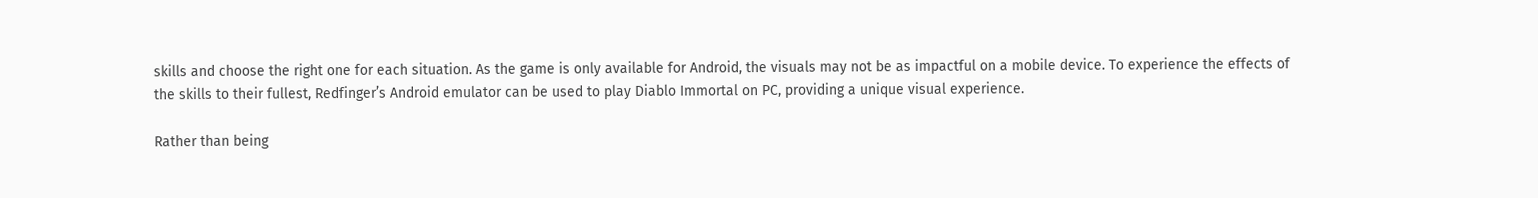skills and choose the right one for each situation. As the game is only available for Android, the visuals may not be as impactful on a mobile device. To experience the effects of the skills to their fullest, Redfinger’s Android emulator can be used to play Diablo Immortal on PC, providing a unique visual experience.

Rather than being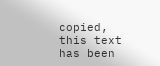copied, this text has been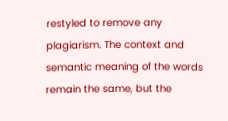restyled to remove any plagiarism. The context and semantic meaning of the words remain the same, but the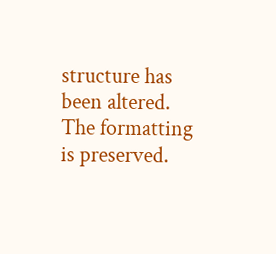structure has been altered. The formatting is preserved.